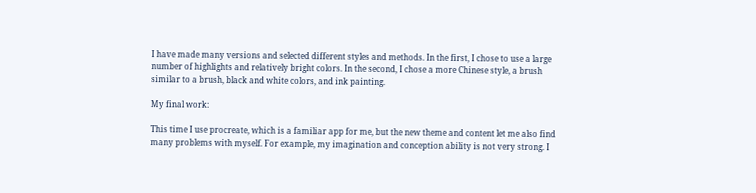I have made many versions and selected different styles and methods. In the first, I chose to use a large number of highlights and relatively bright colors. In the second, I chose a more Chinese style, a brush similar to a brush, black and white colors, and ink painting.

My final work:

This time I use procreate, which is a familiar app for me, but the new theme and content let me also find many problems with myself. For example, my imagination and conception ability is not very strong. I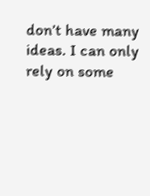don’t have many ideas. I can only rely on some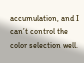accumulation, and I can’t control the color selection well.